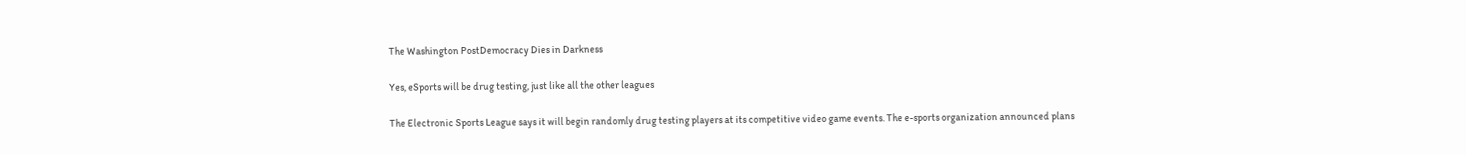The Washington PostDemocracy Dies in Darkness

Yes, eSports will be drug testing, just like all the other leagues

The Electronic Sports League says it will begin randomly drug testing players at its competitive video game events. The e-sports organization announced plans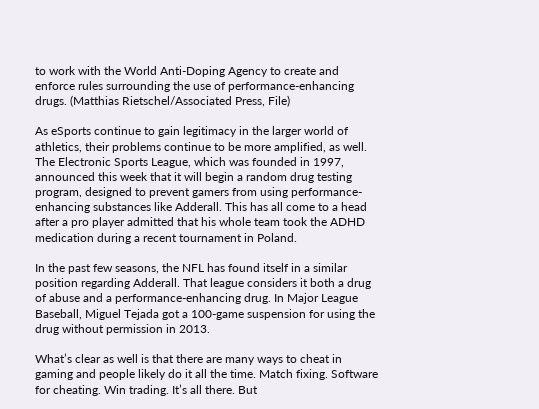to work with the World Anti-Doping Agency to create and enforce rules surrounding the use of performance-enhancing drugs. (Matthias Rietschel/Associated Press, File)

As eSports continue to gain legitimacy in the larger world of athletics, their problems continue to be more amplified, as well. The Electronic Sports League, which was founded in 1997, announced this week that it will begin a random drug testing program, designed to prevent gamers from using performance-enhancing substances like Adderall. This has all come to a head after a pro player admitted that his whole team took the ADHD medication during a recent tournament in Poland.

In the past few seasons, the NFL has found itself in a similar position regarding Adderall. That league considers it both a drug of abuse and a performance-enhancing drug. In Major League Baseball, Miguel Tejada got a 100-game suspension for using the drug without permission in 2013.

What’s clear as well is that there are many ways to cheat in gaming and people likely do it all the time. Match fixing. Software for cheating. Win trading. It’s all there. But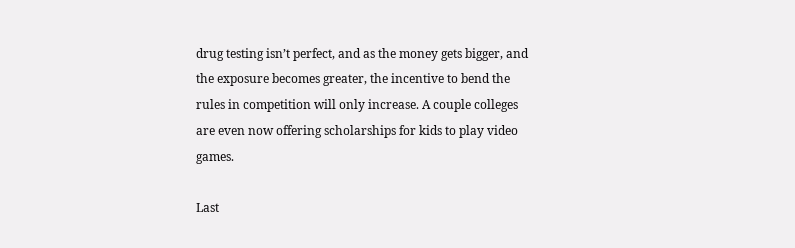drug testing isn’t perfect, and as the money gets bigger, and the exposure becomes greater, the incentive to bend the rules in competition will only increase. A couple colleges are even now offering scholarships for kids to play video games.

Last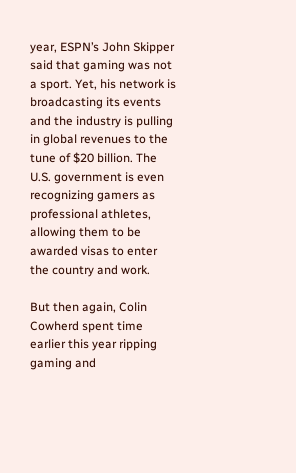year, ESPN’s John Skipper said that gaming was not a sport. Yet, his network is broadcasting its events and the industry is pulling in global revenues to the tune of $20 billion. The U.S. government is even recognizing gamers as professional athletes, allowing them to be awarded visas to enter the country and work.

But then again, Colin Cowherd spent time earlier this year ripping gaming and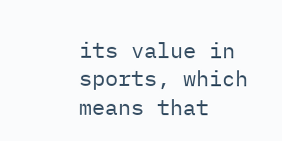its value in sports, which means that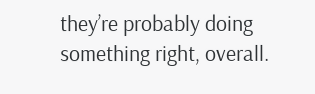they’re probably doing something right, overall.